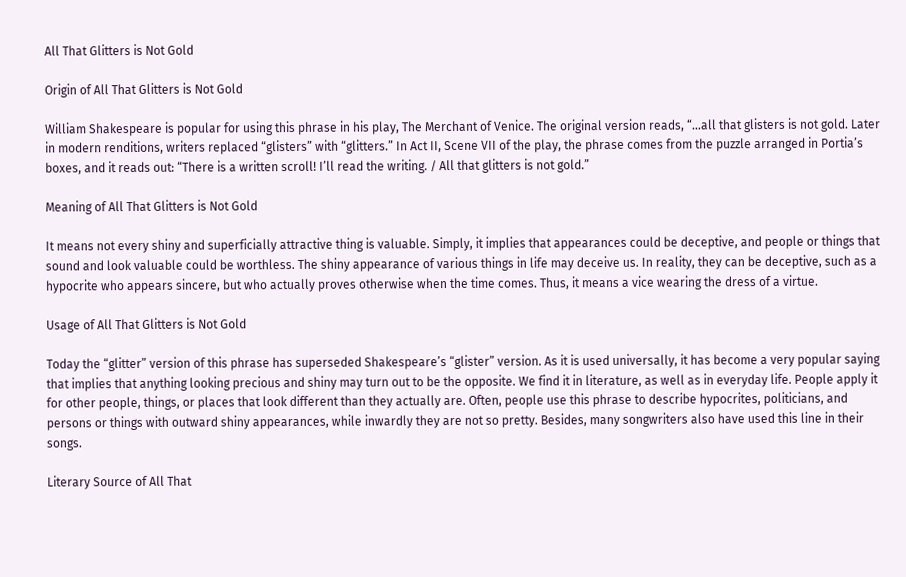All That Glitters is Not Gold

Origin of All That Glitters is Not Gold

William Shakespeare is popular for using this phrase in his play, The Merchant of Venice. The original version reads, “…all that glisters is not gold. Later in modern renditions, writers replaced “glisters” with “glitters.” In Act II, Scene VII of the play, the phrase comes from the puzzle arranged in Portia’s boxes, and it reads out: “There is a written scroll! I’ll read the writing. / All that glitters is not gold.”

Meaning of All That Glitters is Not Gold

It means not every shiny and superficially attractive thing is valuable. Simply, it implies that appearances could be deceptive, and people or things that sound and look valuable could be worthless. The shiny appearance of various things in life may deceive us. In reality, they can be deceptive, such as a hypocrite who appears sincere, but who actually proves otherwise when the time comes. Thus, it means a vice wearing the dress of a virtue.

Usage of All That Glitters is Not Gold

Today the “glitter” version of this phrase has superseded Shakespeare’s “glister” version. As it is used universally, it has become a very popular saying that implies that anything looking precious and shiny may turn out to be the opposite. We find it in literature, as well as in everyday life. People apply it for other people, things, or places that look different than they actually are. Often, people use this phrase to describe hypocrites, politicians, and persons or things with outward shiny appearances, while inwardly they are not so pretty. Besides, many songwriters also have used this line in their songs.

Literary Source of All That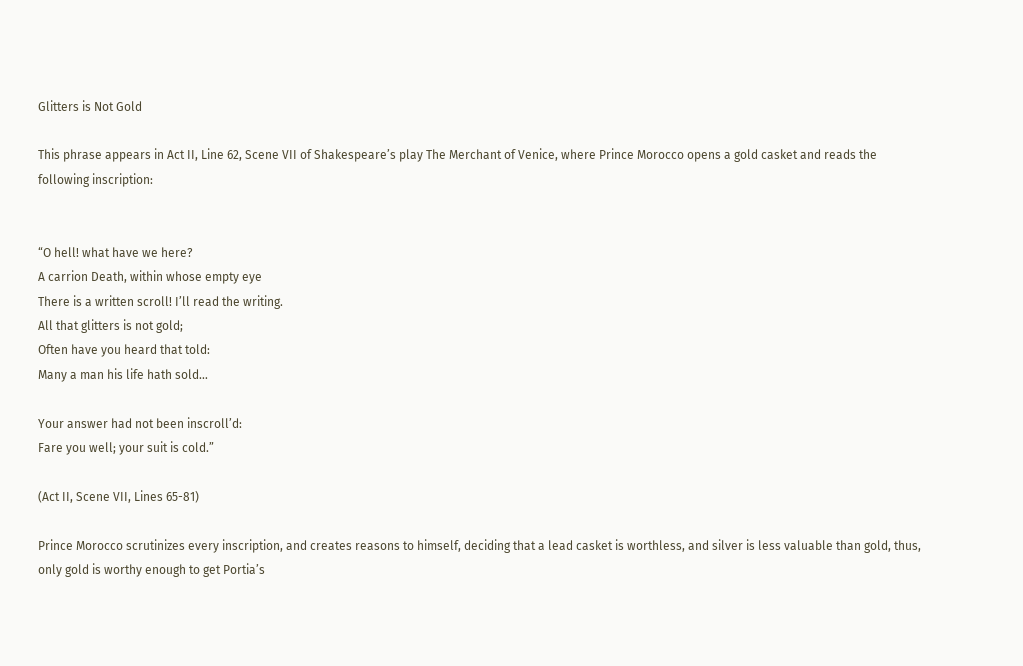Glitters is Not Gold

This phrase appears in Act II, Line 62, Scene VII of Shakespeare’s play The Merchant of Venice, where Prince Morocco opens a gold casket and reads the following inscription:


“O hell! what have we here?
A carrion Death, within whose empty eye
There is a written scroll! I’ll read the writing.
All that glitters is not gold;
Often have you heard that told:
Many a man his life hath sold…

Your answer had not been inscroll’d:
Fare you well; your suit is cold.”

(Act II, Scene VII, Lines 65-81)

Prince Morocco scrutinizes every inscription, and creates reasons to himself, deciding that a lead casket is worthless, and silver is less valuable than gold, thus, only gold is worthy enough to get Portia’s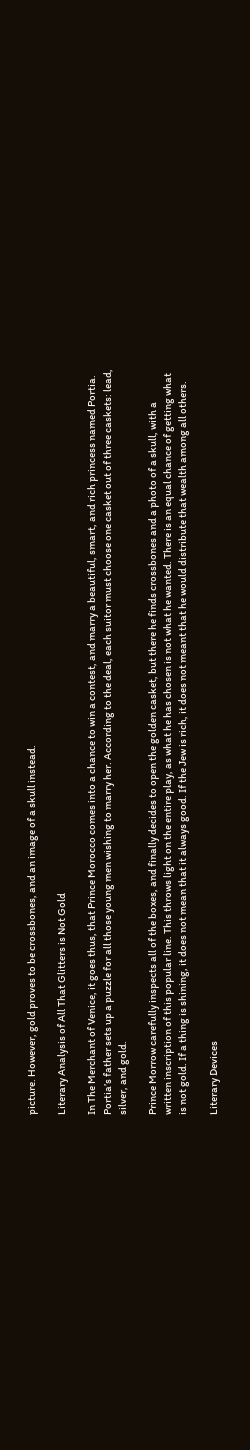picture. However, gold proves to be crossbones, and an image of a skull instead.

Literary Analysis of All That Glitters is Not Gold

In The Merchant of Venice, it goes thus, that Prince Morocco comes into a chance to win a contest, and marry a beautiful, smart, and rich princess named Portia. Portia’s father sets up a puzzle for all those young men wishing to marry her. According to the deal, each suitor must choose one casket out of three caskets: lead, silver, and gold.

Prince Morrow carefully inspects all of the boxes, and finally decides to open the golden casket, but there he finds crossbones and a photo of a skull, with a written inscription of this popular line. This throws light on the entire play, as what he has chosen is not what he wanted. There is an equal chance of getting what is not gold. If a thing is shining, it does not mean that it always good. If the Jew is rich, it does not meant that he would distribute that wealth among all others.

Literary Devices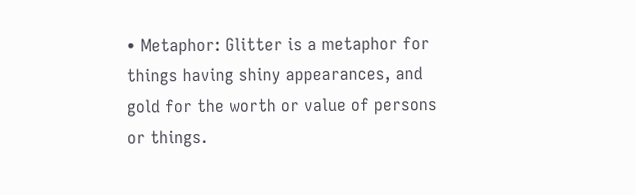• Metaphor: Glitter is a metaphor for things having shiny appearances, and gold for the worth or value of persons or things.